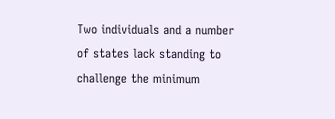Two individuals and a number of states lack standing to challenge the minimum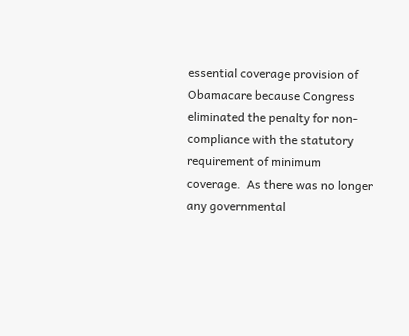essential coverage provision of Obamacare because Congress eliminated the penalty for non-compliance with the statutory requirement of minimum coverage.  As there was no longer any governmental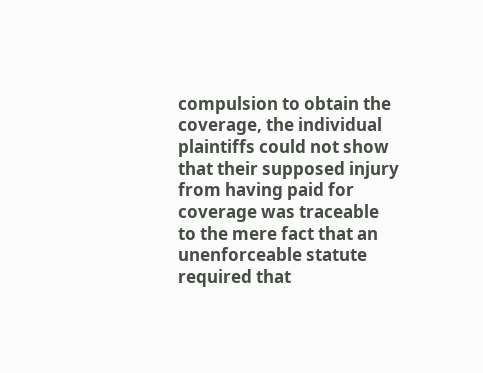compulsion to obtain the coverage, the individual plaintiffs could not show that their supposed injury from having paid for coverage was traceable to the mere fact that an unenforceable statute required that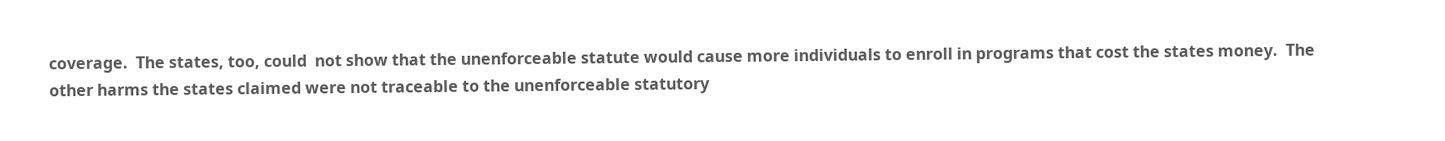coverage.  The states, too, could  not show that the unenforceable statute would cause more individuals to enroll in programs that cost the states money.  The other harms the states claimed were not traceable to the unenforceable statutory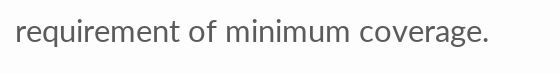requirement of minimum coverage.